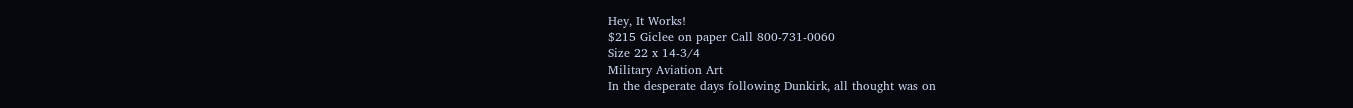Hey, It Works!
$215 Giclee on paper Call 800-731-0060
Size 22 x 14-3/4
Military Aviation Art
In the desperate days following Dunkirk, all thought was on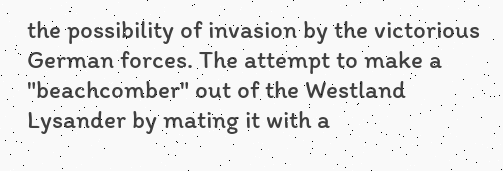the possibility of invasion by the victorious German forces. The attempt to make a "beachcomber" out of the Westland Lysander by mating it with a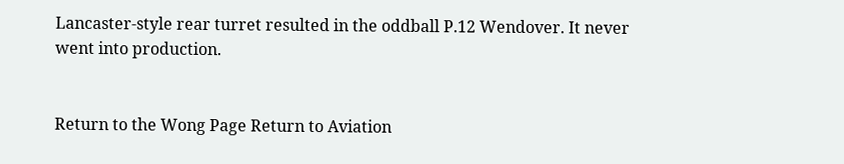Lancaster-style rear turret resulted in the oddball P.12 Wendover. It never went into production.


Return to the Wong Page Return to Aviation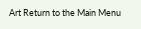Art Return to the Main Menu